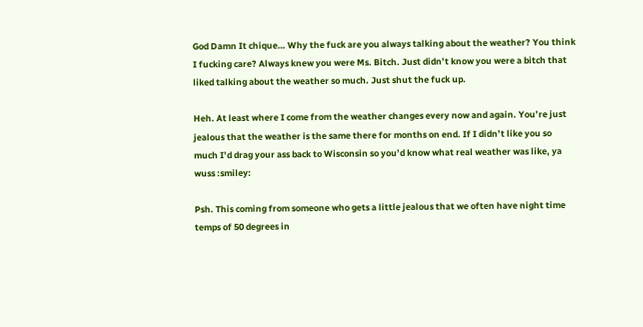God Damn It chique… Why the fuck are you always talking about the weather? You think I fucking care? Always knew you were Ms. Bitch. Just didn’t know you were a bitch that liked talking about the weather so much. Just shut the fuck up.

Heh. At least where I come from the weather changes every now and again. You’re just jealous that the weather is the same there for months on end. If I didn’t like you so much I’d drag your ass back to Wisconsin so you’d know what real weather was like, ya wuss :smiley:

Psh. This coming from someone who gets a little jealous that we often have night time temps of 50 degrees in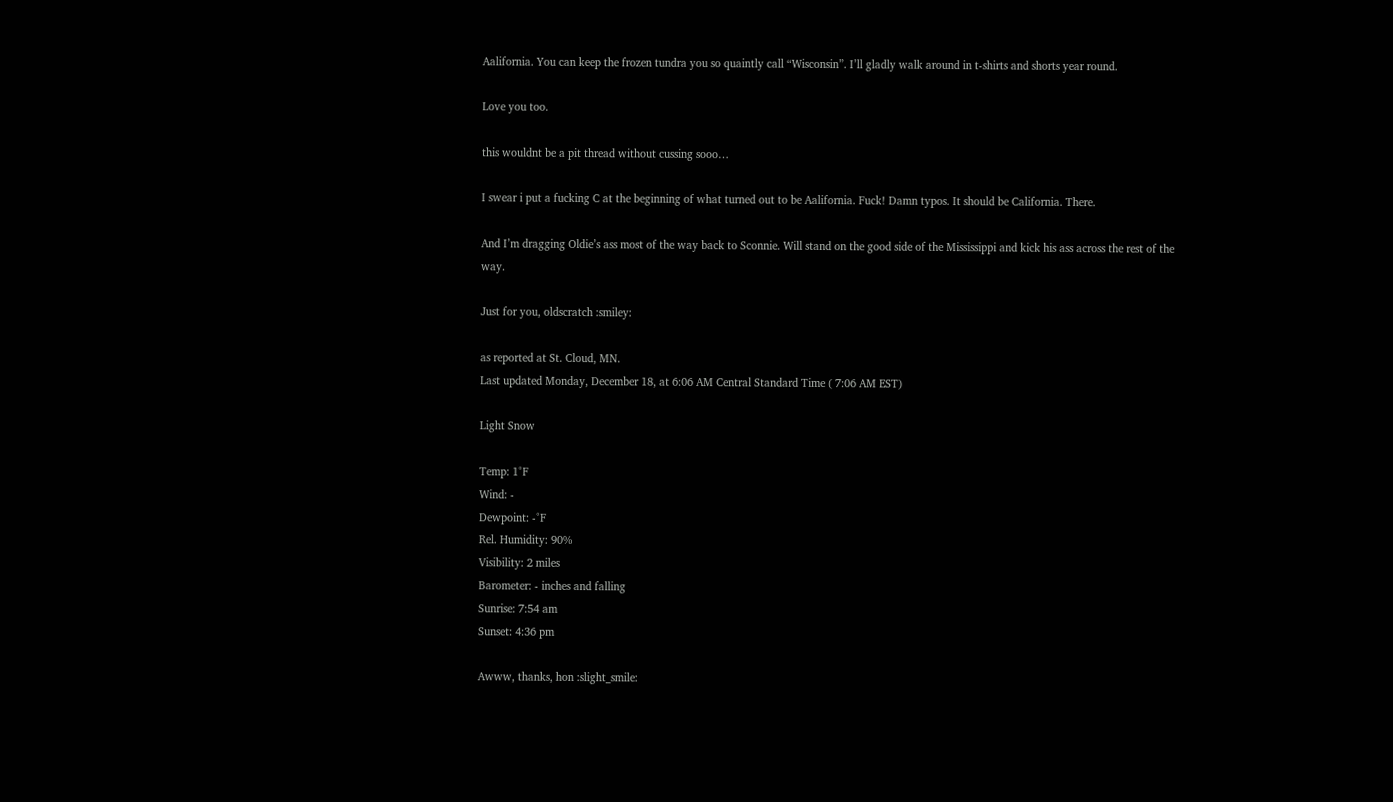Aalifornia. You can keep the frozen tundra you so quaintly call “Wisconsin”. I’ll gladly walk around in t-shirts and shorts year round.

Love you too.

this wouldnt be a pit thread without cussing sooo…

I swear i put a fucking C at the beginning of what turned out to be Aalifornia. Fuck! Damn typos. It should be California. There.

And I’m dragging Oldie’s ass most of the way back to Sconnie. Will stand on the good side of the Mississippi and kick his ass across the rest of the way.

Just for you, oldscratch :smiley:

as reported at St. Cloud, MN.
Last updated Monday, December 18, at 6:06 AM Central Standard Time ( 7:06 AM EST)

Light Snow

Temp: 1°F
Wind: -
Dewpoint: -°F
Rel. Humidity: 90%
Visibility: 2 miles
Barometer: - inches and falling
Sunrise: 7:54 am
Sunset: 4:36 pm

Awww, thanks, hon :slight_smile: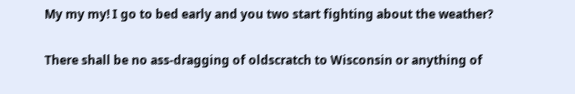My my my! I go to bed early and you two start fighting about the weather?

There shall be no ass-dragging of oldscratch to Wisconsin or anything of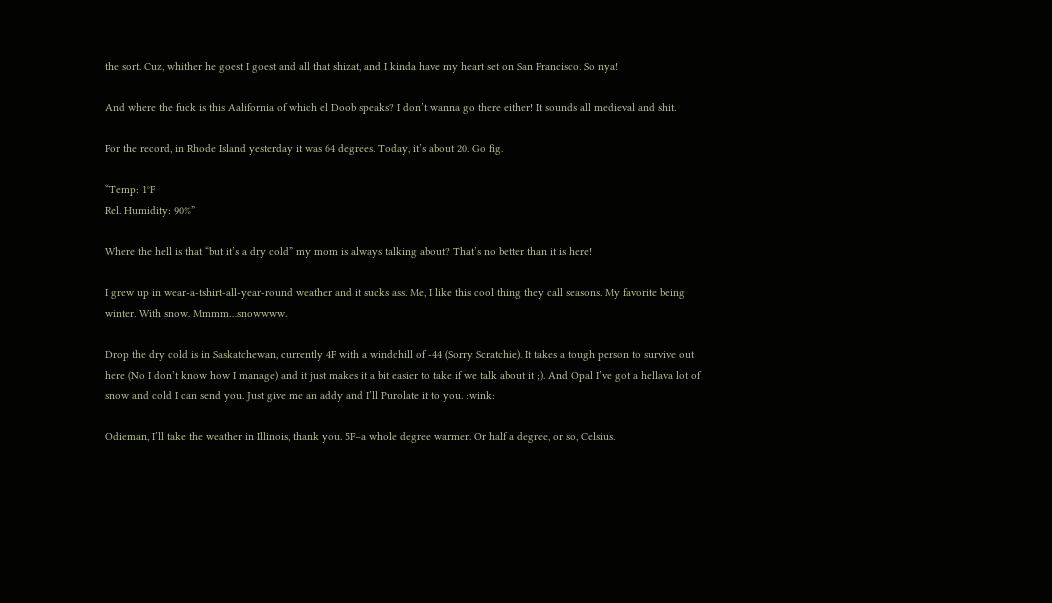the sort. Cuz, whither he goest I goest and all that shizat, and I kinda have my heart set on San Francisco. So nya!

And where the fuck is this Aalifornia of which el Doob speaks? I don’t wanna go there either! It sounds all medieval and shit.

For the record, in Rhode Island yesterday it was 64 degrees. Today, it’s about 20. Go fig.

“Temp: 1°F
Rel. Humidity: 90%”

Where the hell is that “but it’s a dry cold” my mom is always talking about? That’s no better than it is here!

I grew up in wear-a-tshirt-all-year-round weather and it sucks ass. Me, I like this cool thing they call seasons. My favorite being winter. With snow. Mmmm…snowwww.

Drop the dry cold is in Saskatchewan, currently 4F with a windchill of -44 (Sorry Scratchie). It takes a tough person to survive out here (No I don’t know how I manage) and it just makes it a bit easier to take if we talk about it ;). And Opal I’ve got a hellava lot of snow and cold I can send you. Just give me an addy and I’ll Purolate it to you. :wink:

Odieman, I’ll take the weather in Illinois, thank you. 5F–a whole degree warmer. Or half a degree, or so, Celsius.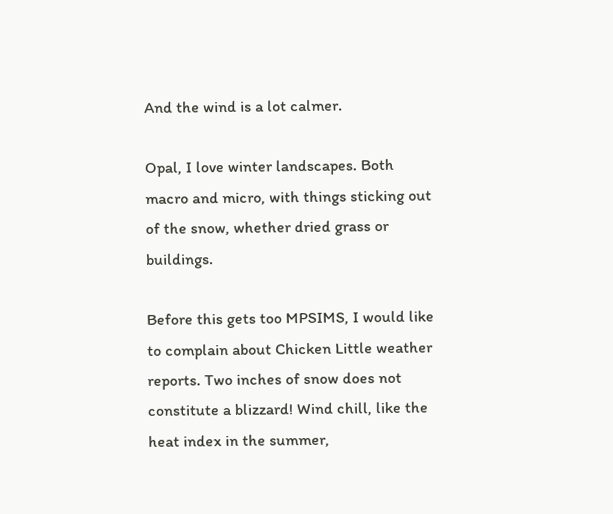And the wind is a lot calmer.

Opal, I love winter landscapes. Both macro and micro, with things sticking out of the snow, whether dried grass or buildings.

Before this gets too MPSIMS, I would like to complain about Chicken Little weather reports. Two inches of snow does not constitute a blizzard! Wind chill, like the heat index in the summer,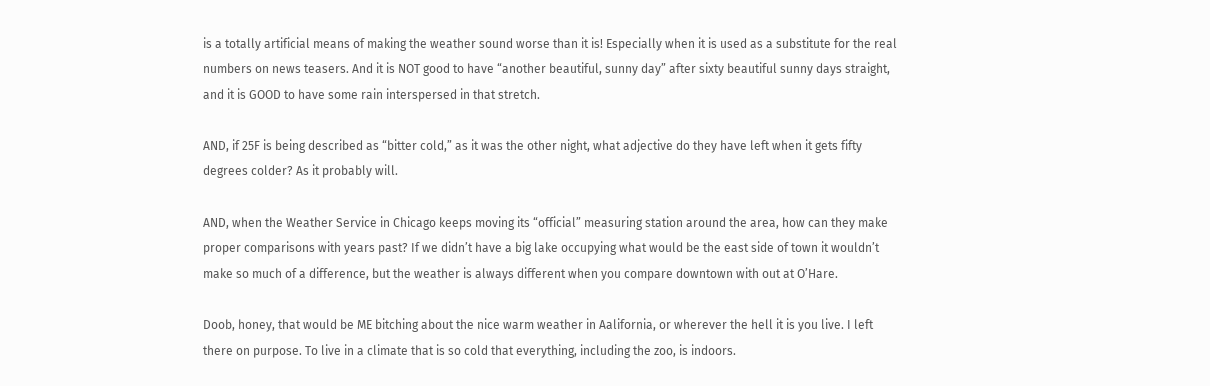is a totally artificial means of making the weather sound worse than it is! Especially when it is used as a substitute for the real numbers on news teasers. And it is NOT good to have “another beautiful, sunny day” after sixty beautiful sunny days straight, and it is GOOD to have some rain interspersed in that stretch.

AND, if 25F is being described as “bitter cold,” as it was the other night, what adjective do they have left when it gets fifty degrees colder? As it probably will.

AND, when the Weather Service in Chicago keeps moving its “official” measuring station around the area, how can they make proper comparisons with years past? If we didn’t have a big lake occupying what would be the east side of town it wouldn’t make so much of a difference, but the weather is always different when you compare downtown with out at O’Hare.

Doob, honey, that would be ME bitching about the nice warm weather in Aalifornia, or wherever the hell it is you live. I left there on purpose. To live in a climate that is so cold that everything, including the zoo, is indoors.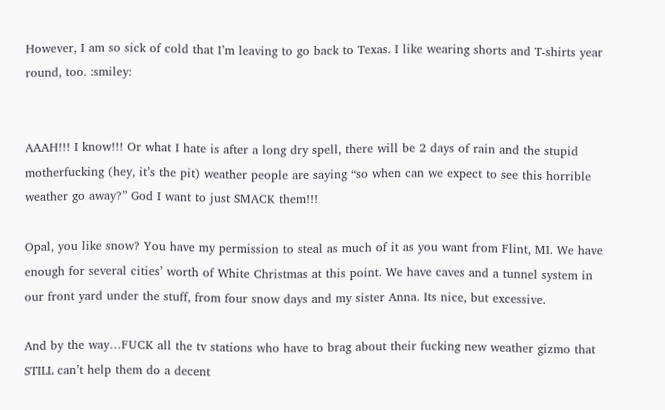However, I am so sick of cold that I’m leaving to go back to Texas. I like wearing shorts and T-shirts year round, too. :smiley:


AAAH!!! I know!!! Or what I hate is after a long dry spell, there will be 2 days of rain and the stupid motherfucking (hey, it’s the pit) weather people are saying “so when can we expect to see this horrible weather go away?” God I want to just SMACK them!!!

Opal, you like snow? You have my permission to steal as much of it as you want from Flint, MI. We have enough for several cities’ worth of White Christmas at this point. We have caves and a tunnel system in our front yard under the stuff, from four snow days and my sister Anna. Its nice, but excessive.

And by the way…FUCK all the tv stations who have to brag about their fucking new weather gizmo that STILL can’t help them do a decent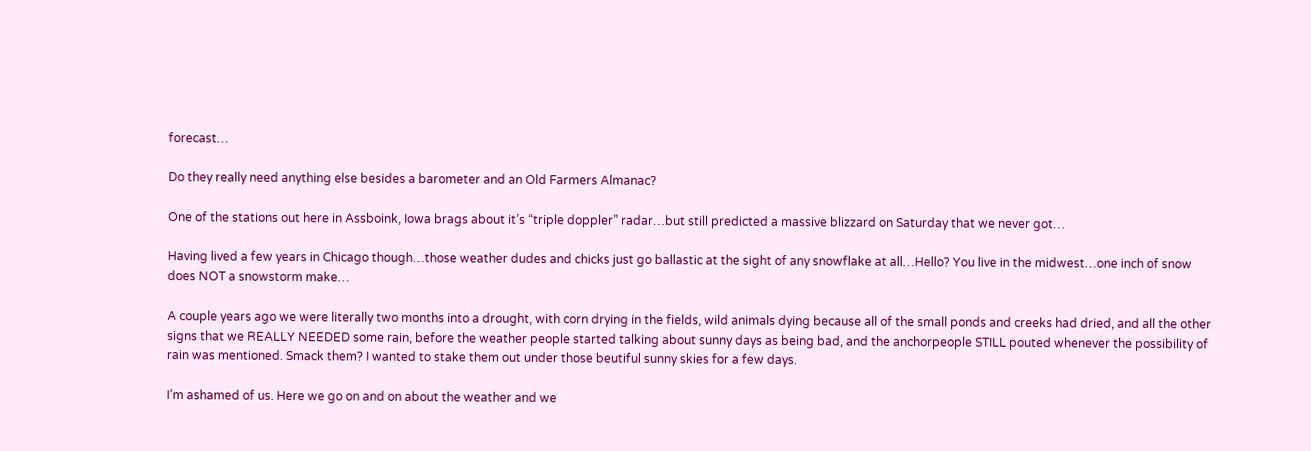forecast…

Do they really need anything else besides a barometer and an Old Farmers Almanac?

One of the stations out here in Assboink, Iowa brags about it’s “triple doppler” radar…but still predicted a massive blizzard on Saturday that we never got…

Having lived a few years in Chicago though…those weather dudes and chicks just go ballastic at the sight of any snowflake at all…Hello? You live in the midwest…one inch of snow does NOT a snowstorm make…

A couple years ago we were literally two months into a drought, with corn drying in the fields, wild animals dying because all of the small ponds and creeks had dried, and all the other signs that we REALLY NEEDED some rain, before the weather people started talking about sunny days as being bad, and the anchorpeople STILL pouted whenever the possibility of rain was mentioned. Smack them? I wanted to stake them out under those beutiful sunny skies for a few days.

I’m ashamed of us. Here we go on and on about the weather and we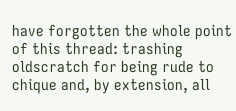have forgotten the whole point of this thread: trashing oldscratch for being rude to chique and, by extension, all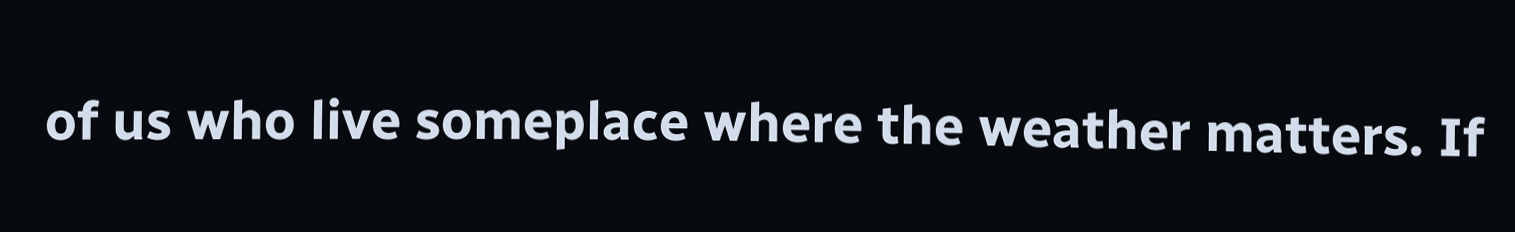of us who live someplace where the weather matters. If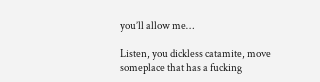you’ll allow me…

Listen, you dickless catamite, move someplace that has a fucking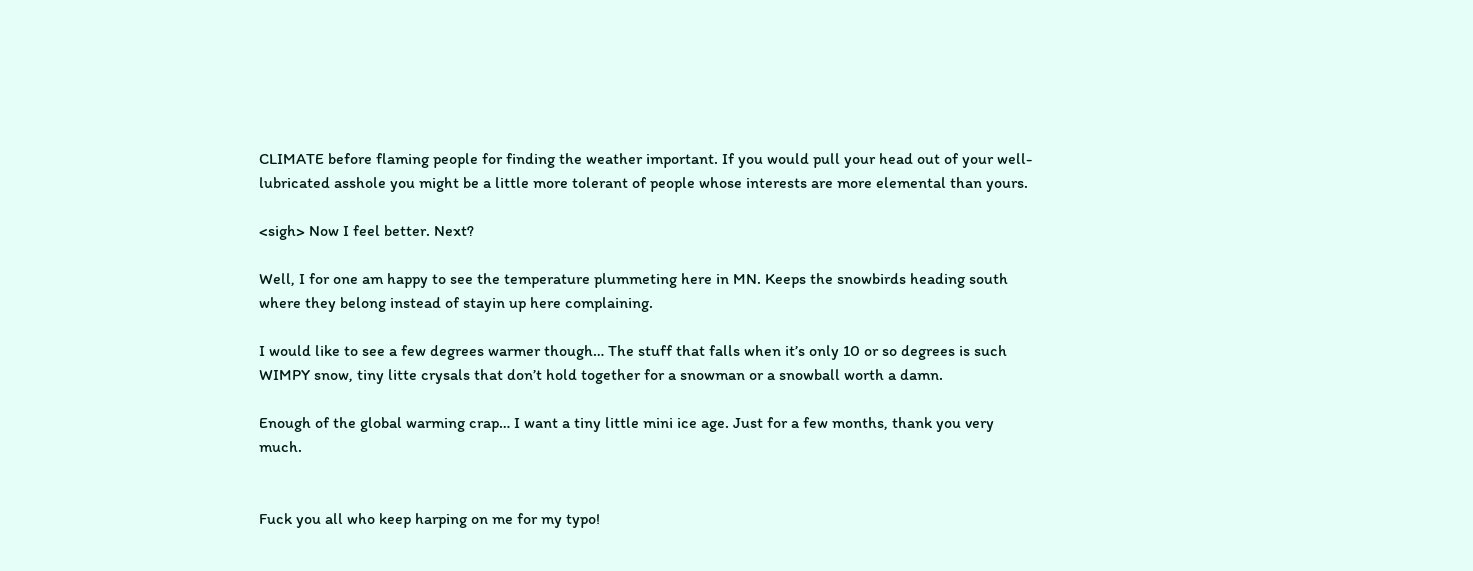CLIMATE before flaming people for finding the weather important. If you would pull your head out of your well-lubricated asshole you might be a little more tolerant of people whose interests are more elemental than yours.

<sigh> Now I feel better. Next?

Well, I for one am happy to see the temperature plummeting here in MN. Keeps the snowbirds heading south where they belong instead of stayin up here complaining.

I would like to see a few degrees warmer though… The stuff that falls when it’s only 10 or so degrees is such WIMPY snow, tiny litte crysals that don’t hold together for a snowman or a snowball worth a damn.

Enough of the global warming crap… I want a tiny little mini ice age. Just for a few months, thank you very much.


Fuck you all who keep harping on me for my typo!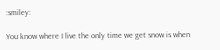:smiley:

You know where I live the only time we get snow is when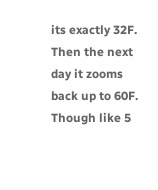its exactly 32F. Then the next day it zooms back up to 60F. Though like 5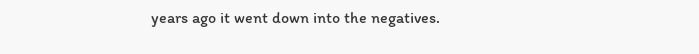years ago it went down into the negatives.